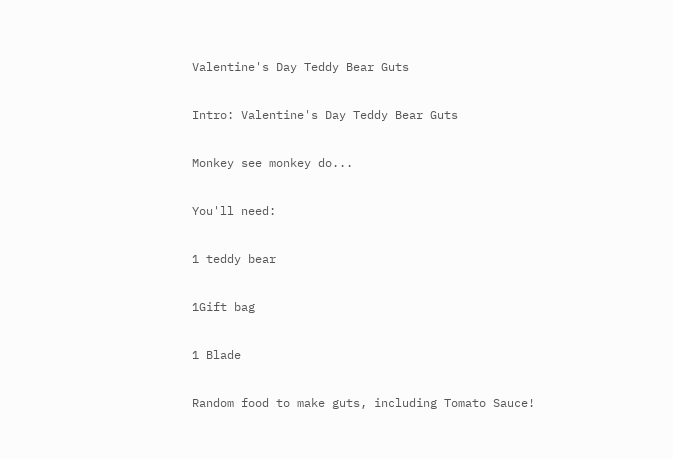Valentine's Day Teddy Bear Guts

Intro: Valentine's Day Teddy Bear Guts

Monkey see monkey do...

You'll need:

1 teddy bear

1Gift bag

1 Blade

Random food to make guts, including Tomato Sauce!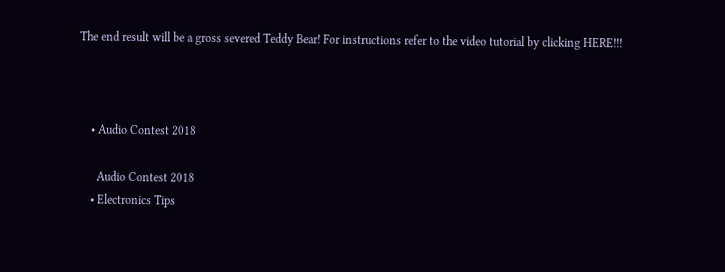The end result will be a gross severed Teddy Bear! For instructions refer to the video tutorial by clicking HERE!!!



    • Audio Contest 2018

      Audio Contest 2018
    • Electronics Tips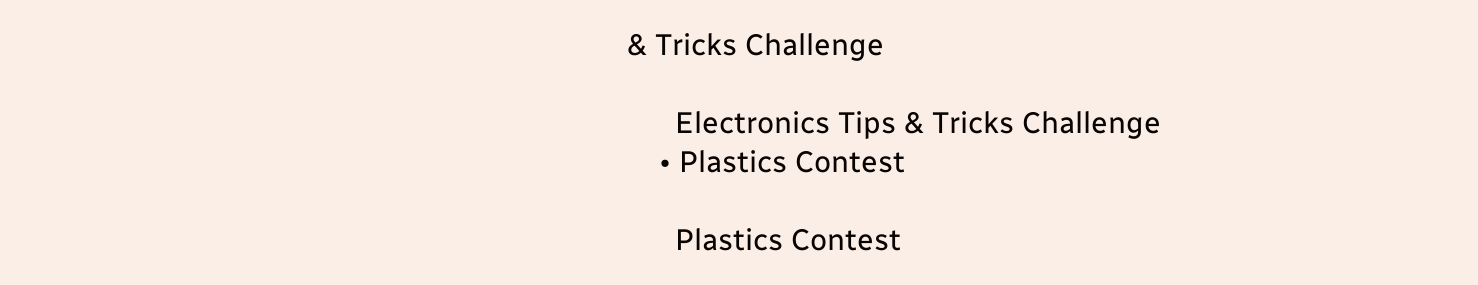& Tricks Challenge

      Electronics Tips & Tricks Challenge
    • Plastics Contest

      Plastics Contest